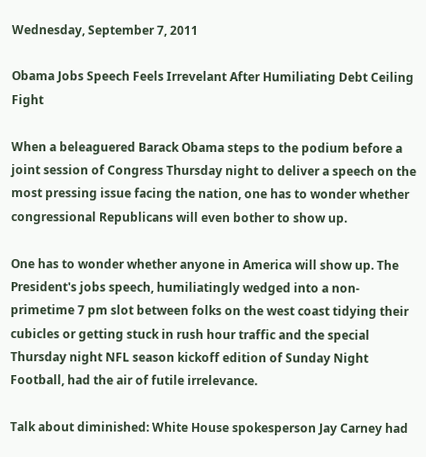Wednesday, September 7, 2011

Obama Jobs Speech Feels Irrevelant After Humiliating Debt Ceiling Fight

When a beleaguered Barack Obama steps to the podium before a joint session of Congress Thursday night to deliver a speech on the most pressing issue facing the nation, one has to wonder whether congressional Republicans will even bother to show up.

One has to wonder whether anyone in America will show up. The President's jobs speech, humiliatingly wedged into a non-primetime 7 pm slot between folks on the west coast tidying their cubicles or getting stuck in rush hour traffic and the special Thursday night NFL season kickoff edition of Sunday Night Football, had the air of futile irrelevance.

Talk about diminished: White House spokesperson Jay Carney had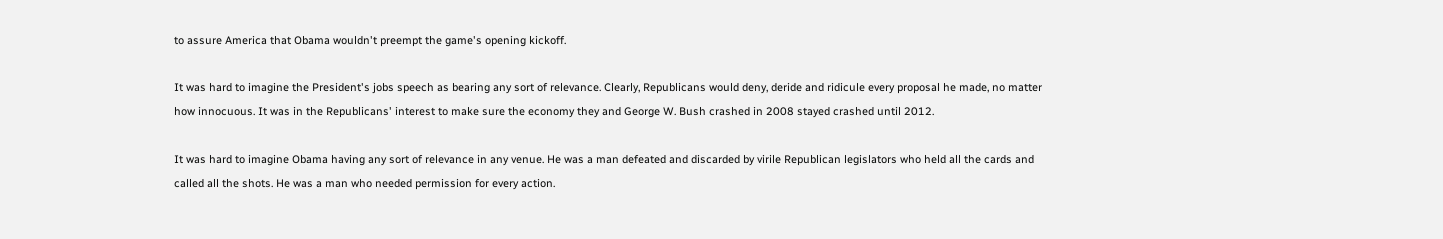to assure America that Obama wouldn't preempt the game's opening kickoff.

It was hard to imagine the President's jobs speech as bearing any sort of relevance. Clearly, Republicans would deny, deride and ridicule every proposal he made, no matter how innocuous. It was in the Republicans' interest to make sure the economy they and George W. Bush crashed in 2008 stayed crashed until 2012.

It was hard to imagine Obama having any sort of relevance in any venue. He was a man defeated and discarded by virile Republican legislators who held all the cards and called all the shots. He was a man who needed permission for every action.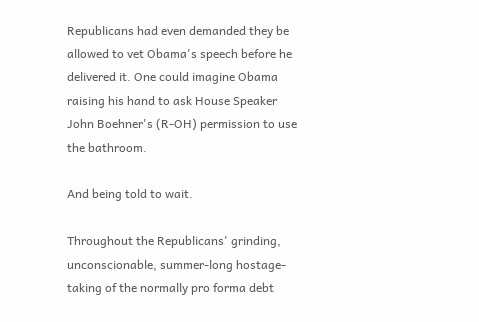Republicans had even demanded they be allowed to vet Obama's speech before he delivered it. One could imagine Obama raising his hand to ask House Speaker John Boehner's (R-OH) permission to use the bathroom.

And being told to wait.

Throughout the Republicans' grinding, unconscionable, summer-long hostage-taking of the normally pro forma debt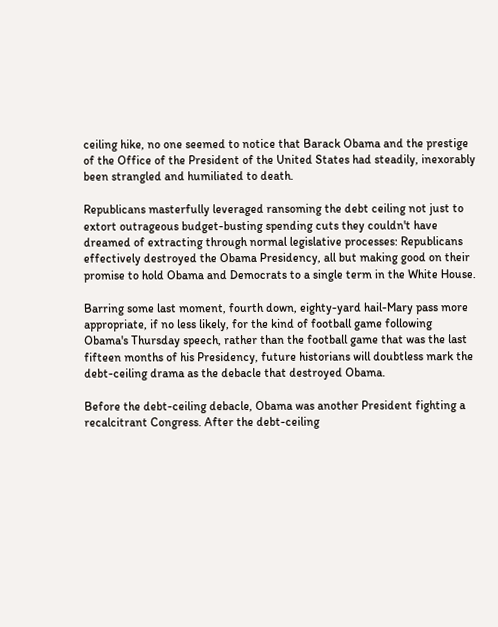ceiling hike, no one seemed to notice that Barack Obama and the prestige of the Office of the President of the United States had steadily, inexorably been strangled and humiliated to death.

Republicans masterfully leveraged ransoming the debt ceiling not just to extort outrageous budget-busting spending cuts they couldn't have dreamed of extracting through normal legislative processes: Republicans effectively destroyed the Obama Presidency, all but making good on their promise to hold Obama and Democrats to a single term in the White House.

Barring some last moment, fourth down, eighty-yard hail-Mary pass more appropriate, if no less likely, for the kind of football game following Obama's Thursday speech, rather than the football game that was the last fifteen months of his Presidency, future historians will doubtless mark the debt-ceiling drama as the debacle that destroyed Obama.

Before the debt-ceiling debacle, Obama was another President fighting a recalcitrant Congress. After the debt-ceiling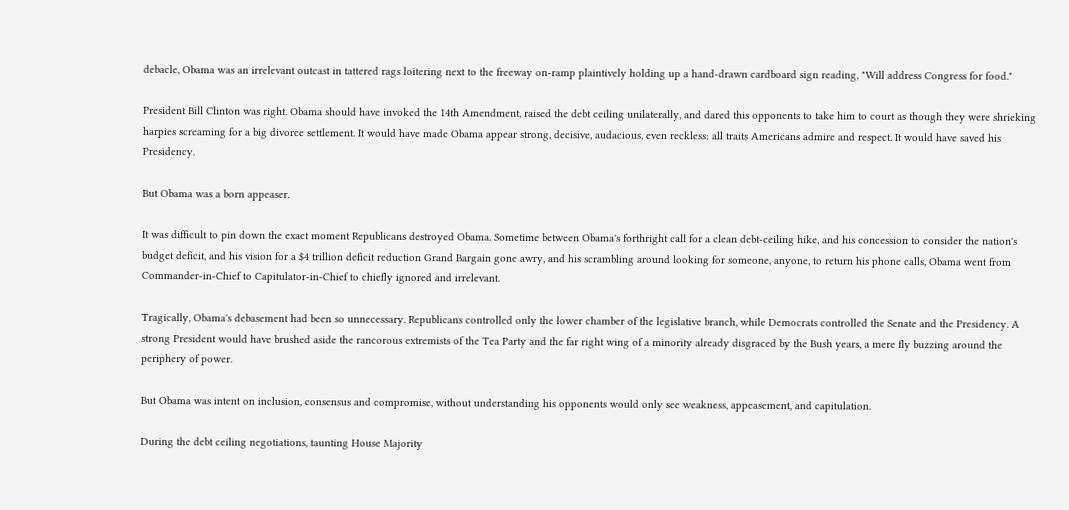debacle, Obama was an irrelevant outcast in tattered rags loitering next to the freeway on-ramp plaintively holding up a hand-drawn cardboard sign reading, "Will address Congress for food."

President Bill Clinton was right. Obama should have invoked the 14th Amendment, raised the debt ceiling unilaterally, and dared this opponents to take him to court as though they were shrieking harpies screaming for a big divorce settlement. It would have made Obama appear strong, decisive, audacious, even reckless: all traits Americans admire and respect. It would have saved his Presidency.

But Obama was a born appeaser.

It was difficult to pin down the exact moment Republicans destroyed Obama. Sometime between Obama's forthright call for a clean debt-ceiling hike, and his concession to consider the nation's budget deficit, and his vision for a $4 trillion deficit reduction Grand Bargain gone awry, and his scrambling around looking for someone, anyone, to return his phone calls, Obama went from Commander-in-Chief to Capitulator-in-Chief to chiefly ignored and irrelevant.

Tragically, Obama's debasement had been so unnecessary. Republicans controlled only the lower chamber of the legislative branch, while Democrats controlled the Senate and the Presidency. A strong President would have brushed aside the rancorous extremists of the Tea Party and the far right wing of a minority already disgraced by the Bush years, a mere fly buzzing around the periphery of power.

But Obama was intent on inclusion, consensus and compromise, without understanding his opponents would only see weakness, appeasement, and capitulation.

During the debt ceiling negotiations, taunting House Majority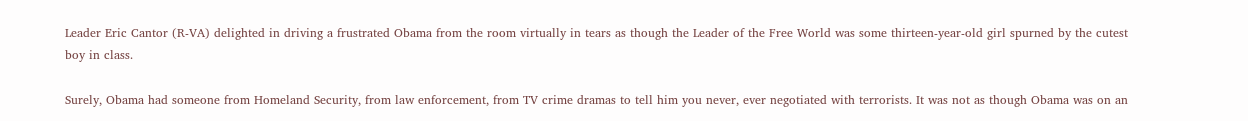Leader Eric Cantor (R-VA) delighted in driving a frustrated Obama from the room virtually in tears as though the Leader of the Free World was some thirteen-year-old girl spurned by the cutest boy in class.

Surely, Obama had someone from Homeland Security, from law enforcement, from TV crime dramas to tell him you never, ever negotiated with terrorists. It was not as though Obama was on an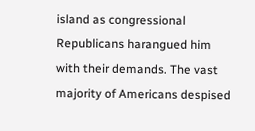island as congressional Republicans harangued him with their demands. The vast majority of Americans despised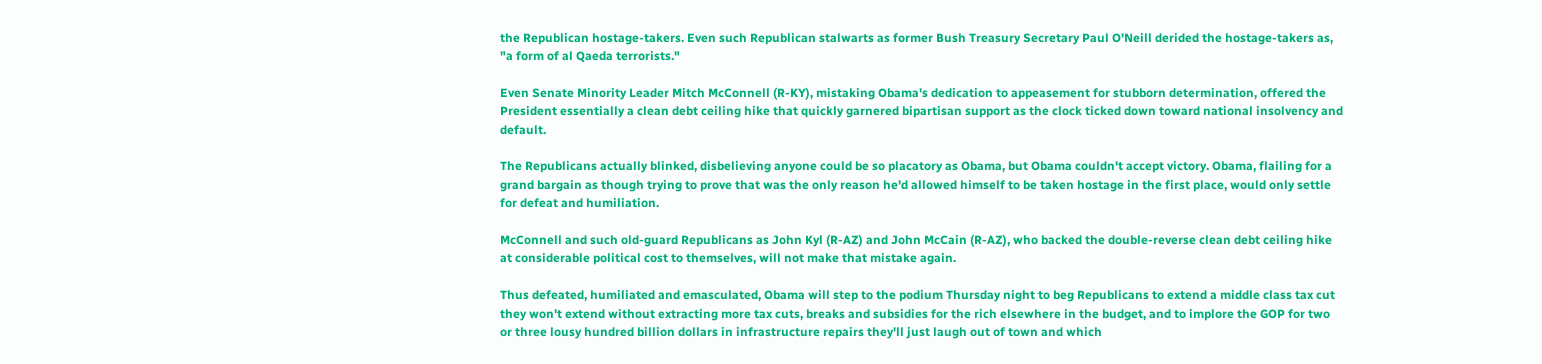the Republican hostage-takers. Even such Republican stalwarts as former Bush Treasury Secretary Paul O'Neill derided the hostage-takers as, "a form of al Qaeda terrorists."

Even Senate Minority Leader Mitch McConnell (R-KY), mistaking Obama's dedication to appeasement for stubborn determination, offered the President essentially a clean debt ceiling hike that quickly garnered bipartisan support as the clock ticked down toward national insolvency and default.

The Republicans actually blinked, disbelieving anyone could be so placatory as Obama, but Obama couldn't accept victory. Obama, flailing for a grand bargain as though trying to prove that was the only reason he'd allowed himself to be taken hostage in the first place, would only settle for defeat and humiliation.

McConnell and such old-guard Republicans as John Kyl (R-AZ) and John McCain (R-AZ), who backed the double-reverse clean debt ceiling hike at considerable political cost to themselves, will not make that mistake again.

Thus defeated, humiliated and emasculated, Obama will step to the podium Thursday night to beg Republicans to extend a middle class tax cut they won't extend without extracting more tax cuts, breaks and subsidies for the rich elsewhere in the budget, and to implore the GOP for two or three lousy hundred billion dollars in infrastructure repairs they'll just laugh out of town and which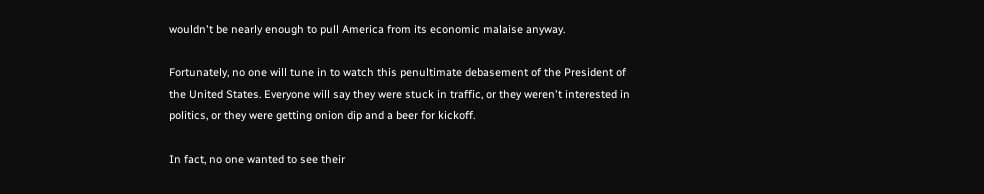wouldn't be nearly enough to pull America from its economic malaise anyway.

Fortunately, no one will tune in to watch this penultimate debasement of the President of the United States. Everyone will say they were stuck in traffic, or they weren't interested in politics, or they were getting onion dip and a beer for kickoff.

In fact, no one wanted to see their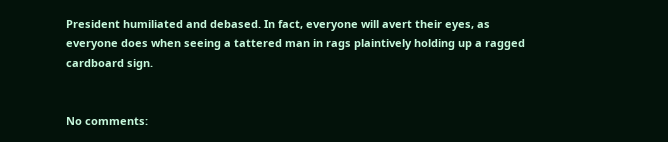President humiliated and debased. In fact, everyone will avert their eyes, as everyone does when seeing a tattered man in rags plaintively holding up a ragged cardboard sign.


No comments: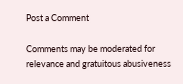Post a Comment

Comments may be moderated for relevance and gratuitous abusiveness